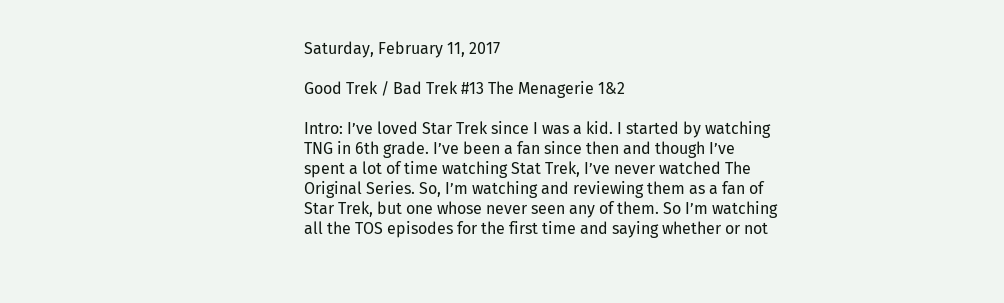Saturday, February 11, 2017

Good Trek / Bad Trek #13 The Menagerie 1&2

Intro: I’ve loved Star Trek since I was a kid. I started by watching TNG in 6th grade. I’ve been a fan since then and though I’ve spent a lot of time watching Stat Trek, I’ve never watched The Original Series. So, I’m watching and reviewing them as a fan of Star Trek, but one whose never seen any of them. So I’m watching all the TOS episodes for the first time and saying whether or not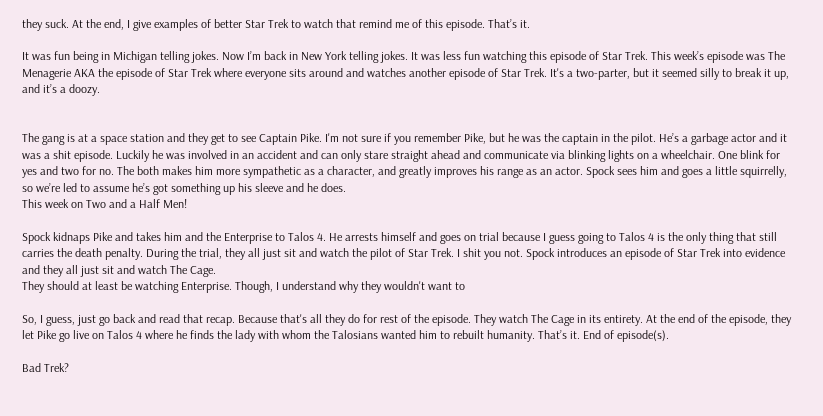they suck. At the end, I give examples of better Star Trek to watch that remind me of this episode. That’s it.

It was fun being in Michigan telling jokes. Now I’m back in New York telling jokes. It was less fun watching this episode of Star Trek. This week’s episode was The Menagerie AKA the episode of Star Trek where everyone sits around and watches another episode of Star Trek. It's a two-parter, but it seemed silly to break it up, and it’s a doozy.


The gang is at a space station and they get to see Captain Pike. I'm not sure if you remember Pike, but he was the captain in the pilot. He’s a garbage actor and it was a shit episode. Luckily he was involved in an accident and can only stare straight ahead and communicate via blinking lights on a wheelchair. One blink for yes and two for no. The both makes him more sympathetic as a character, and greatly improves his range as an actor. Spock sees him and goes a little squirrelly, so we’re led to assume he’s got something up his sleeve and he does.
This week on Two and a Half Men!

Spock kidnaps Pike and takes him and the Enterprise to Talos 4. He arrests himself and goes on trial because I guess going to Talos 4 is the only thing that still carries the death penalty. During the trial, they all just sit and watch the pilot of Star Trek. I shit you not. Spock introduces an episode of Star Trek into evidence and they all just sit and watch The Cage.
They should at least be watching Enterprise. Though, I understand why they wouldn't want to

So, I guess, just go back and read that recap. Because that's all they do for rest of the episode. They watch The Cage in its entirety. At the end of the episode, they let Pike go live on Talos 4 where he finds the lady with whom the Talosians wanted him to rebuilt humanity. That’s it. End of episode(s).

Bad Trek?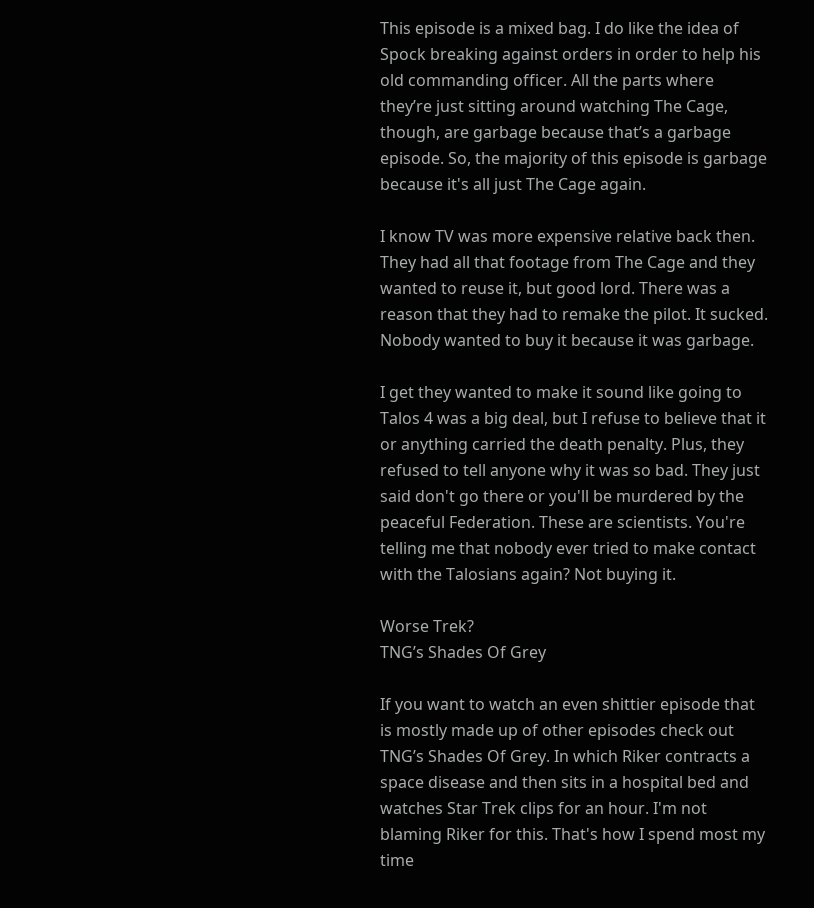This episode is a mixed bag. I do like the idea of Spock breaking against orders in order to help his old commanding officer. All the parts where they’re just sitting around watching The Cage, though, are garbage because that’s a garbage episode. So, the majority of this episode is garbage because it's all just The Cage again.

I know TV was more expensive relative back then. They had all that footage from The Cage and they wanted to reuse it, but good lord. There was a reason that they had to remake the pilot. It sucked. Nobody wanted to buy it because it was garbage.

I get they wanted to make it sound like going to Talos 4 was a big deal, but I refuse to believe that it or anything carried the death penalty. Plus, they refused to tell anyone why it was so bad. They just said don't go there or you'll be murdered by the peaceful Federation. These are scientists. You're telling me that nobody ever tried to make contact with the Talosians again? Not buying it.

Worse Trek?
TNG’s Shades Of Grey

If you want to watch an even shittier episode that is mostly made up of other episodes check out TNG’s Shades Of Grey. In which Riker contracts a space disease and then sits in a hospital bed and watches Star Trek clips for an hour. I'm not blaming Riker for this. That's how I spend most my time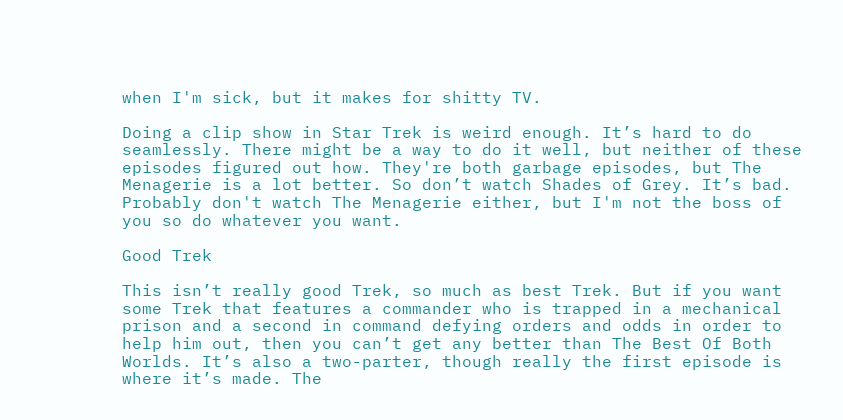when I'm sick, but it makes for shitty TV.

Doing a clip show in Star Trek is weird enough. It’s hard to do seamlessly. There might be a way to do it well, but neither of these episodes figured out how. They're both garbage episodes, but The Menagerie is a lot better. So don’t watch Shades of Grey. It’s bad. Probably don't watch The Menagerie either, but I'm not the boss of you so do whatever you want.

Good Trek

This isn’t really good Trek, so much as best Trek. But if you want some Trek that features a commander who is trapped in a mechanical prison and a second in command defying orders and odds in order to help him out, then you can’t get any better than The Best Of Both Worlds. It’s also a two-parter, though really the first episode is where it’s made. The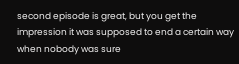second episode is great, but you get the impression it was supposed to end a certain way when nobody was sure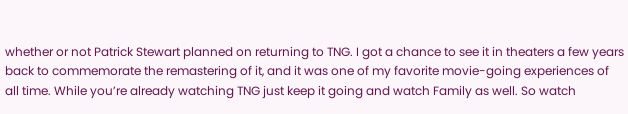whether or not Patrick Stewart planned on returning to TNG. I got a chance to see it in theaters a few years back to commemorate the remastering of it, and it was one of my favorite movie-going experiences of all time. While you’re already watching TNG just keep it going and watch Family as well. So watch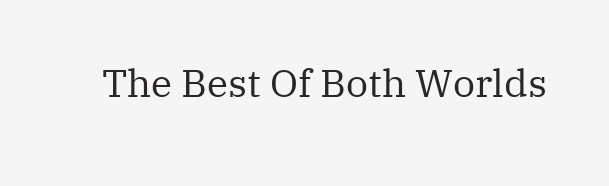The Best Of Both Worlds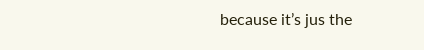because it’s jus the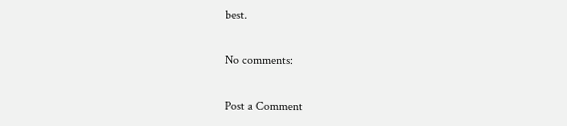best.

No comments:

Post a Comment